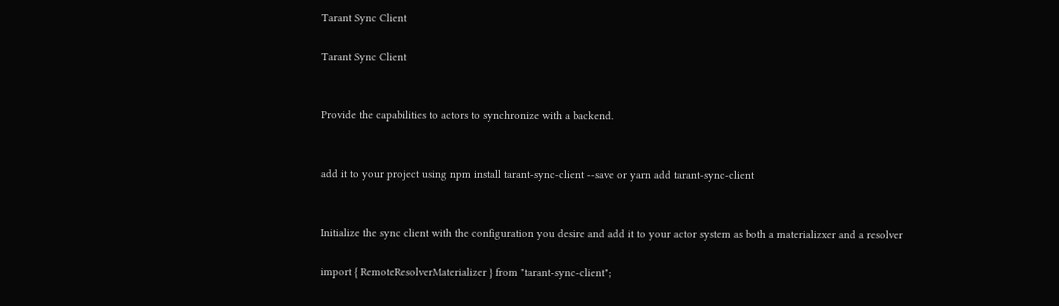Tarant Sync Client

Tarant Sync Client


Provide the capabilities to actors to synchronize with a backend.


add it to your project using npm install tarant-sync-client --save or yarn add tarant-sync-client


Initialize the sync client with the configuration you desire and add it to your actor system as both a materializxer and a resolver

import { RemoteResolverMaterializer } from "tarant-sync-client";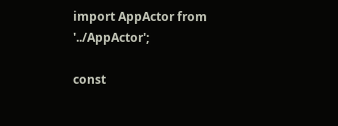import AppActor from '../AppActor';

const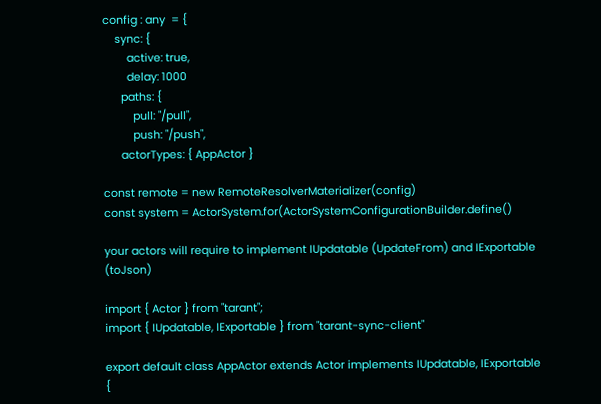config : any  = {
    sync: {
        active: true,
        delay: 1000
      paths: {
          pull: "/pull",
          push: "/push",
      actorTypes: { AppActor }

const remote = new RemoteResolverMaterializer(config)
const system = ActorSystem.for(ActorSystemConfigurationBuilder.define()

your actors will require to implement IUpdatable (UpdateFrom) and IExportable (toJson)

import { Actor } from "tarant";
import { IUpdatable, IExportable } from "tarant-sync-client"

export default class AppActor extends Actor implements IUpdatable, IExportable {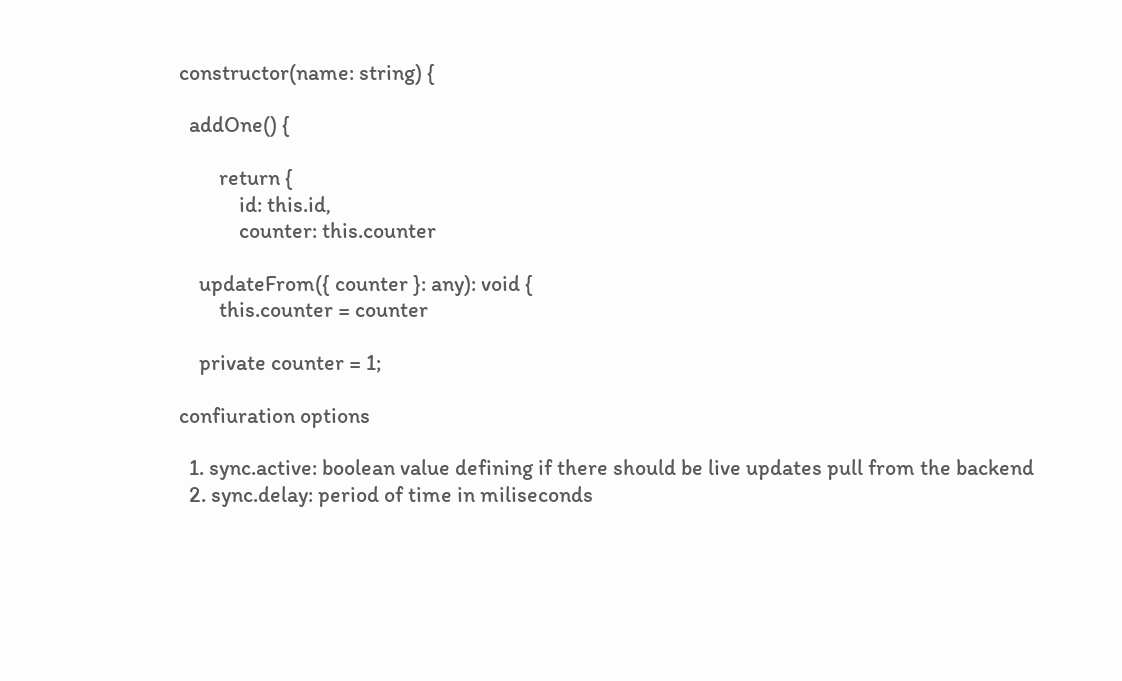constructor(name: string) {

  addOne() {

        return {
            id: this.id,
            counter: this.counter

    updateFrom({ counter }: any): void {
        this.counter = counter

    private counter = 1;

confiuration options

  1. sync.active: boolean value defining if there should be live updates pull from the backend
  2. sync.delay: period of time in miliseconds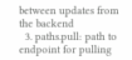between updates from the backend
  3. paths.pull: path to endpoint for pulling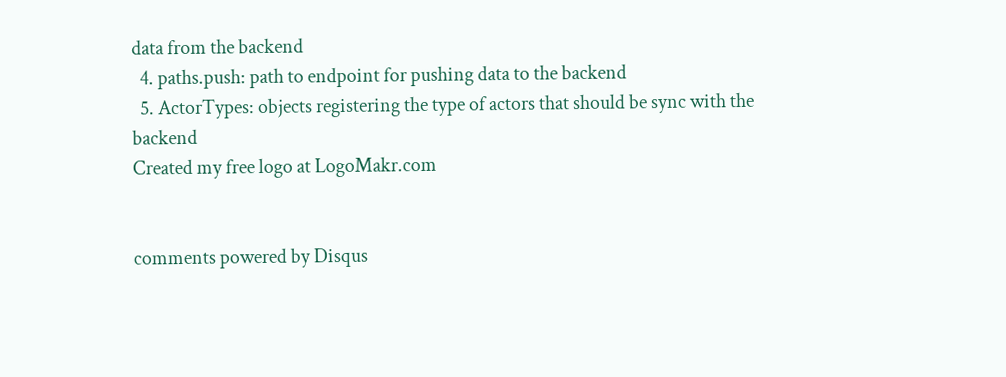data from the backend
  4. paths.push: path to endpoint for pushing data to the backend
  5. ActorTypes: objects registering the type of actors that should be sync with the backend
Created my free logo at LogoMakr.com


comments powered by Disqus